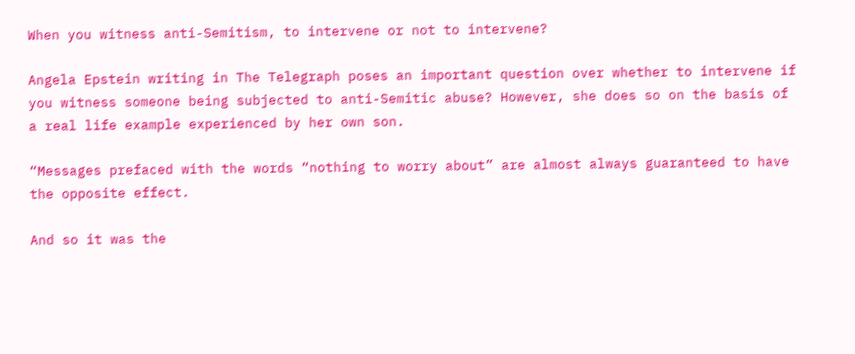When you witness anti-Semitism, to intervene or not to intervene?

Angela Epstein writing in The Telegraph poses an important question over whether to intervene if you witness someone being subjected to anti-Semitic abuse? However, she does so on the basis of a real life example experienced by her own son.

“Messages prefaced with the words “nothing to worry about” are almost always guaranteed to have the opposite effect.

And so it was the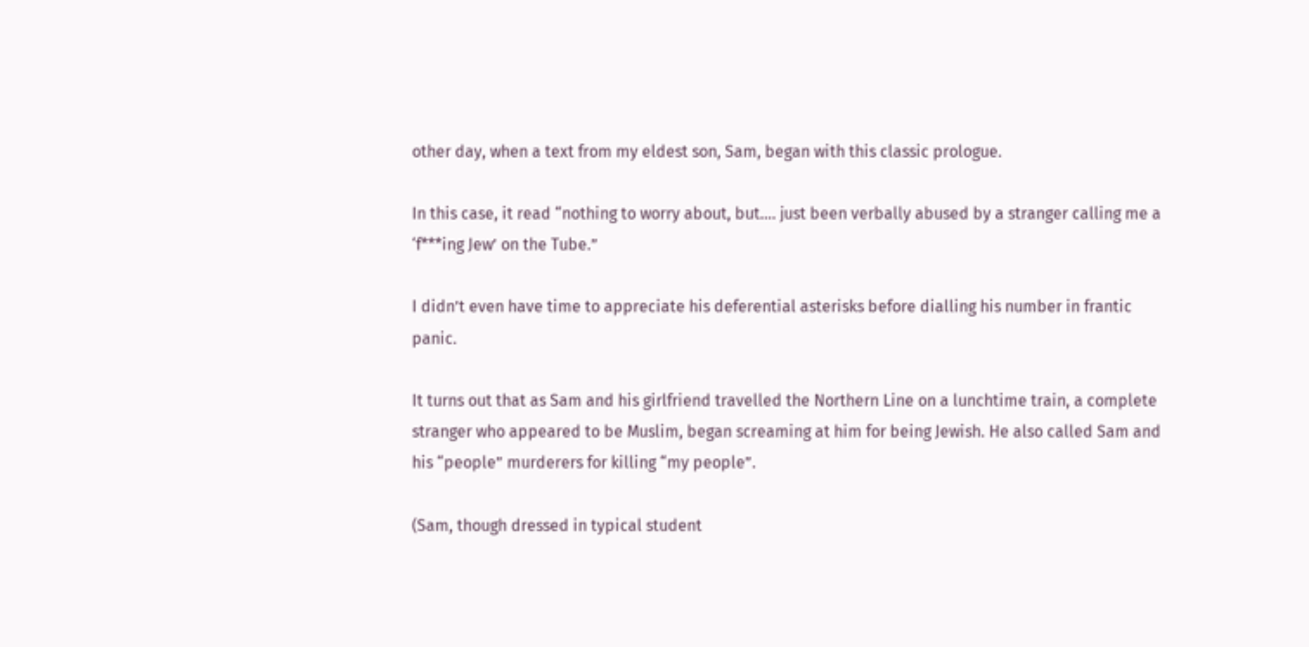other day, when a text from my eldest son, Sam, began with this classic prologue.

In this case, it read “nothing to worry about, but…. just been verbally abused by a stranger calling me a ‘f***ing Jew’ on the Tube.”

I didn’t even have time to appreciate his deferential asterisks before dialling his number in frantic panic.

It turns out that as Sam and his girlfriend travelled the Northern Line on a lunchtime train, a complete stranger who appeared to be Muslim, began screaming at him for being Jewish. He also called Sam and his “people” murderers for killing “my people”.

(Sam, though dressed in typical student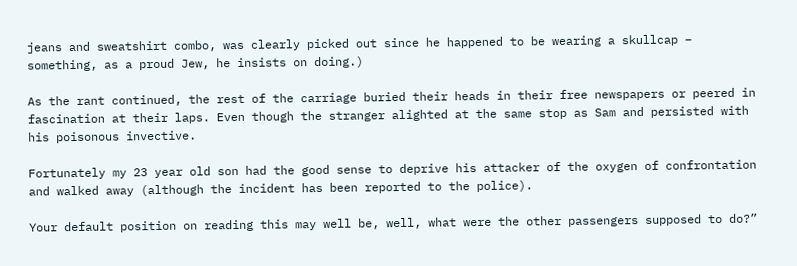jeans and sweatshirt combo, was clearly picked out since he happened to be wearing a skullcap – something, as a proud Jew, he insists on doing.)

As the rant continued, the rest of the carriage buried their heads in their free newspapers or peered in fascination at their laps. Even though the stranger alighted at the same stop as Sam and persisted with his poisonous invective.

Fortunately my 23 year old son had the good sense to deprive his attacker of the oxygen of confrontation and walked away (although the incident has been reported to the police).

Your default position on reading this may well be, well, what were the other passengers supposed to do?”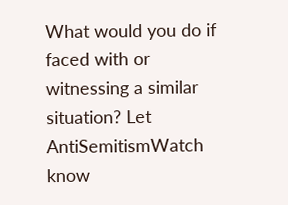What would you do if faced with or witnessing a similar situation? Let AntiSemitismWatch know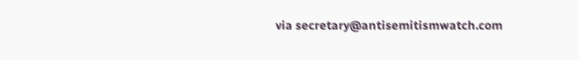via secretary@antisemitismwatch.com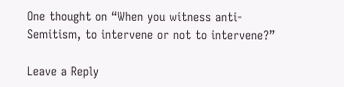One thought on “When you witness anti-Semitism, to intervene or not to intervene?”

Leave a Reply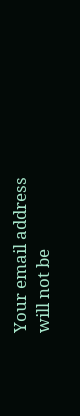Your email address will not be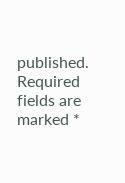published. Required fields are marked *